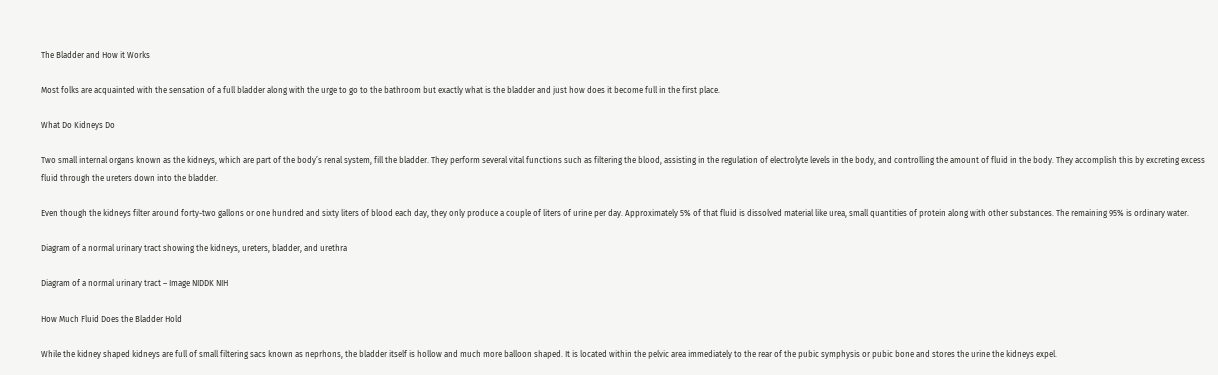The Bladder and How it Works

Most folks are acquainted with the sensation of a full bladder along with the urge to go to the bathroom but exactly what is the bladder and just how does it become full in the first place.

What Do Kidneys Do

Two small internal organs known as the kidneys, which are part of the body’s renal system, fill the bladder. They perform several vital functions such as filtering the blood, assisting in the regulation of electrolyte levels in the body, and controlling the amount of fluid in the body. They accomplish this by excreting excess fluid through the ureters down into the bladder.

Even though the kidneys filter around forty-two gallons or one hundred and sixty liters of blood each day, they only produce a couple of liters of urine per day. Approximately 5% of that fluid is dissolved material like urea, small quantities of protein along with other substances. The remaining 95% is ordinary water.

Diagram of a normal urinary tract showing the kidneys, ureters, bladder, and urethra

Diagram of a normal urinary tract – Image NIDDK NIH

How Much Fluid Does the Bladder Hold

While the kidney shaped kidneys are full of small filtering sacs known as neprhons, the bladder itself is hollow and much more balloon shaped. It is located within the pelvic area immediately to the rear of the pubic symphysis or pubic bone and stores the urine the kidneys expel.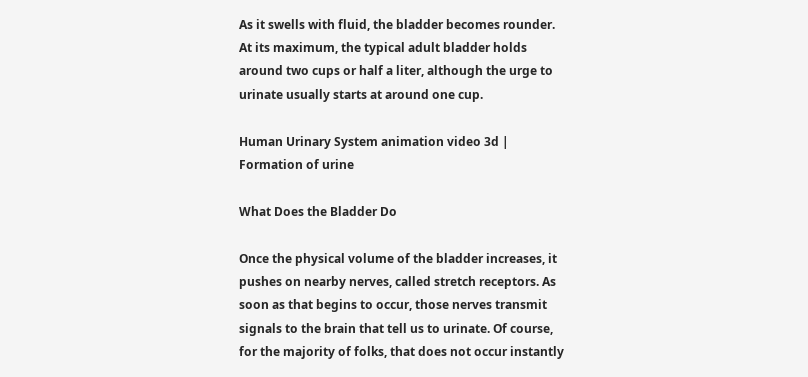As it swells with fluid, the bladder becomes rounder. At its maximum, the typical adult bladder holds around two cups or half a liter, although the urge to urinate usually starts at around one cup.

Human Urinary System animation video 3d | Formation of urine

What Does the Bladder Do

Once the physical volume of the bladder increases, it pushes on nearby nerves, called stretch receptors. As soon as that begins to occur, those nerves transmit signals to the brain that tell us to urinate. Of course, for the majority of folks, that does not occur instantly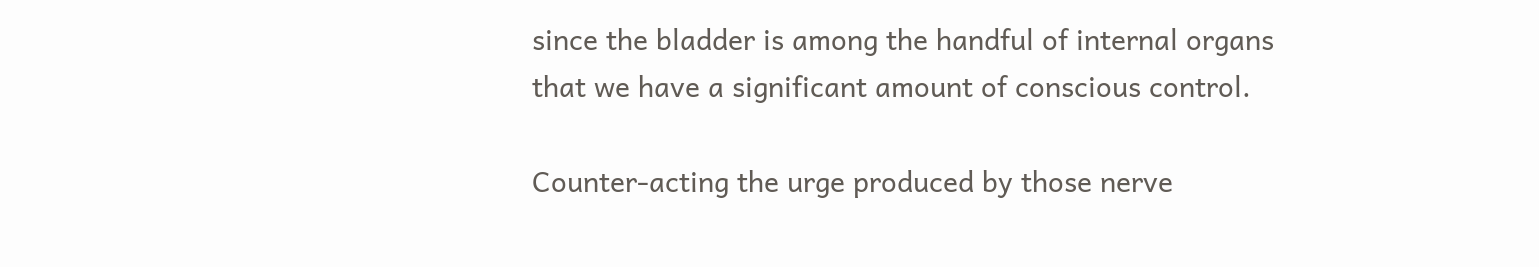since the bladder is among the handful of internal organs that we have a significant amount of conscious control.

Counter-acting the urge produced by those nerve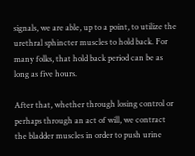signals, we are able, up to a point, to utilize the urethral sphincter muscles to hold back. For many folks, that hold back period can be as long as five hours.

After that, whether through losing control or perhaps through an act of will, we contract the bladder muscles in order to push urine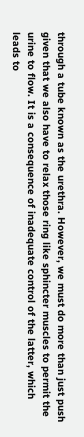through a tube known as the urethra. However, we must do more than just push given that we also have to relax those ring like sphincter muscles to permit the urine to flow. It is a consequence of inadequate control of the latter, which leads to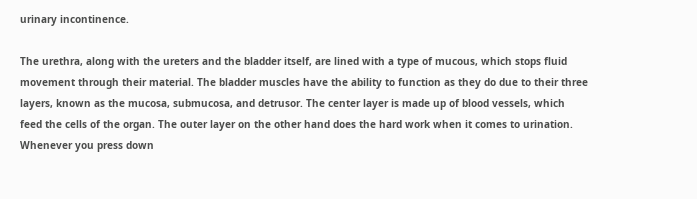urinary incontinence.

The urethra, along with the ureters and the bladder itself, are lined with a type of mucous, which stops fluid movement through their material. The bladder muscles have the ability to function as they do due to their three layers, known as the mucosa, submucosa, and detrusor. The center layer is made up of blood vessels, which feed the cells of the organ. The outer layer on the other hand does the hard work when it comes to urination. Whenever you press down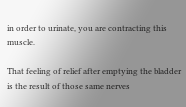in order to urinate, you are contracting this muscle.

That feeling of relief after emptying the bladder is the result of those same nerves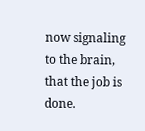now signaling to the brain, that the job is done.